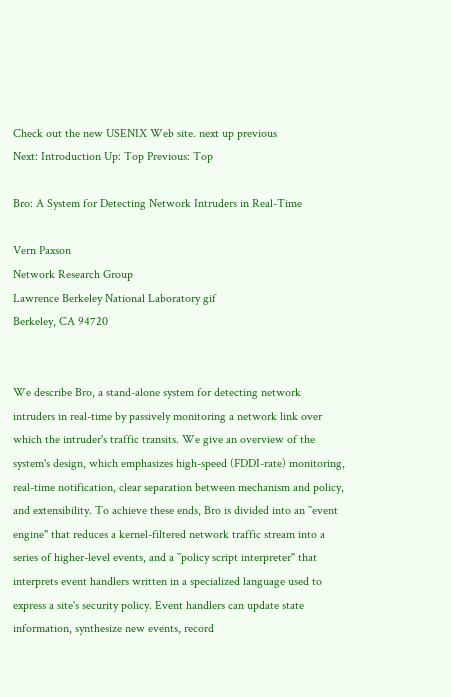Check out the new USENIX Web site. next up previous
Next: Introduction Up: Top Previous: Top

Bro: A System for Detecting Network Intruders in Real-Time

Vern Paxson
Network Research Group
Lawrence Berkeley National Laboratory gif
Berkeley, CA 94720


We describe Bro, a stand-alone system for detecting network intruders in real-time by passively monitoring a network link over which the intruder's traffic transits. We give an overview of the system's design, which emphasizes high-speed (FDDI-rate) monitoring, real-time notification, clear separation between mechanism and policy, and extensibility. To achieve these ends, Bro is divided into an ``event engine'' that reduces a kernel-filtered network traffic stream into a series of higher-level events, and a ``policy script interpreter'' that interprets event handlers written in a specialized language used to express a site's security policy. Event handlers can update state information, synthesize new events, record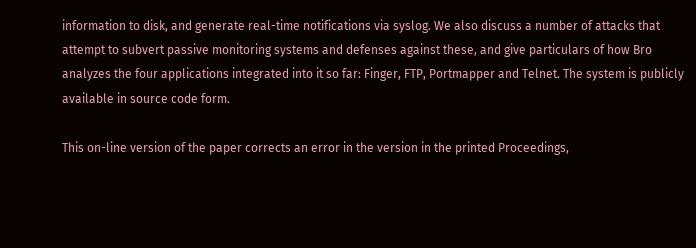information to disk, and generate real-time notifications via syslog. We also discuss a number of attacks that attempt to subvert passive monitoring systems and defenses against these, and give particulars of how Bro analyzes the four applications integrated into it so far: Finger, FTP, Portmapper and Telnet. The system is publicly available in source code form.

This on-line version of the paper corrects an error in the version in the printed Proceedings,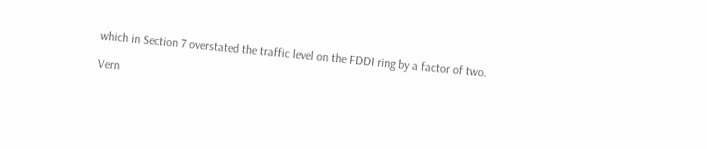which in Section 7 overstated the traffic level on the FDDI ring by a factor of two.

Vern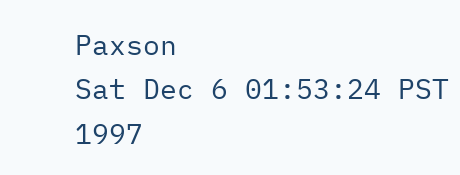Paxson
Sat Dec 6 01:53:24 PST 1997